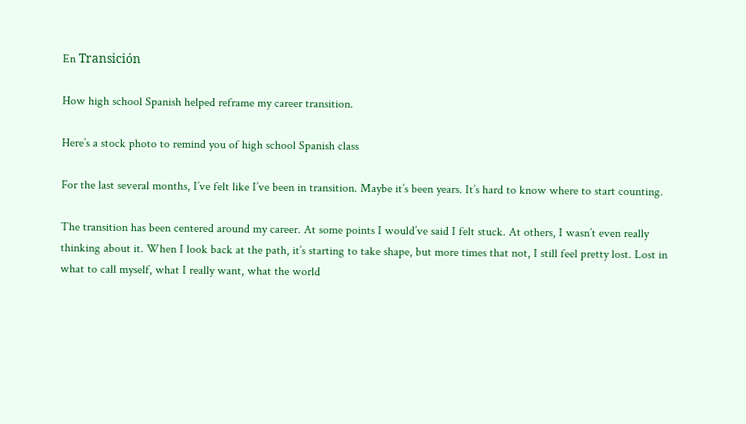En Transición

How high school Spanish helped reframe my career transition.

Here’s a stock photo to remind you of high school Spanish class

For the last several months, I’ve felt like I’ve been in transition. Maybe it’s been years. It’s hard to know where to start counting.

The transition has been centered around my career. At some points I would’ve said I felt stuck. At others, I wasn’t even really thinking about it. When I look back at the path, it’s starting to take shape, but more times that not, I still feel pretty lost. Lost in what to call myself, what I really want, what the world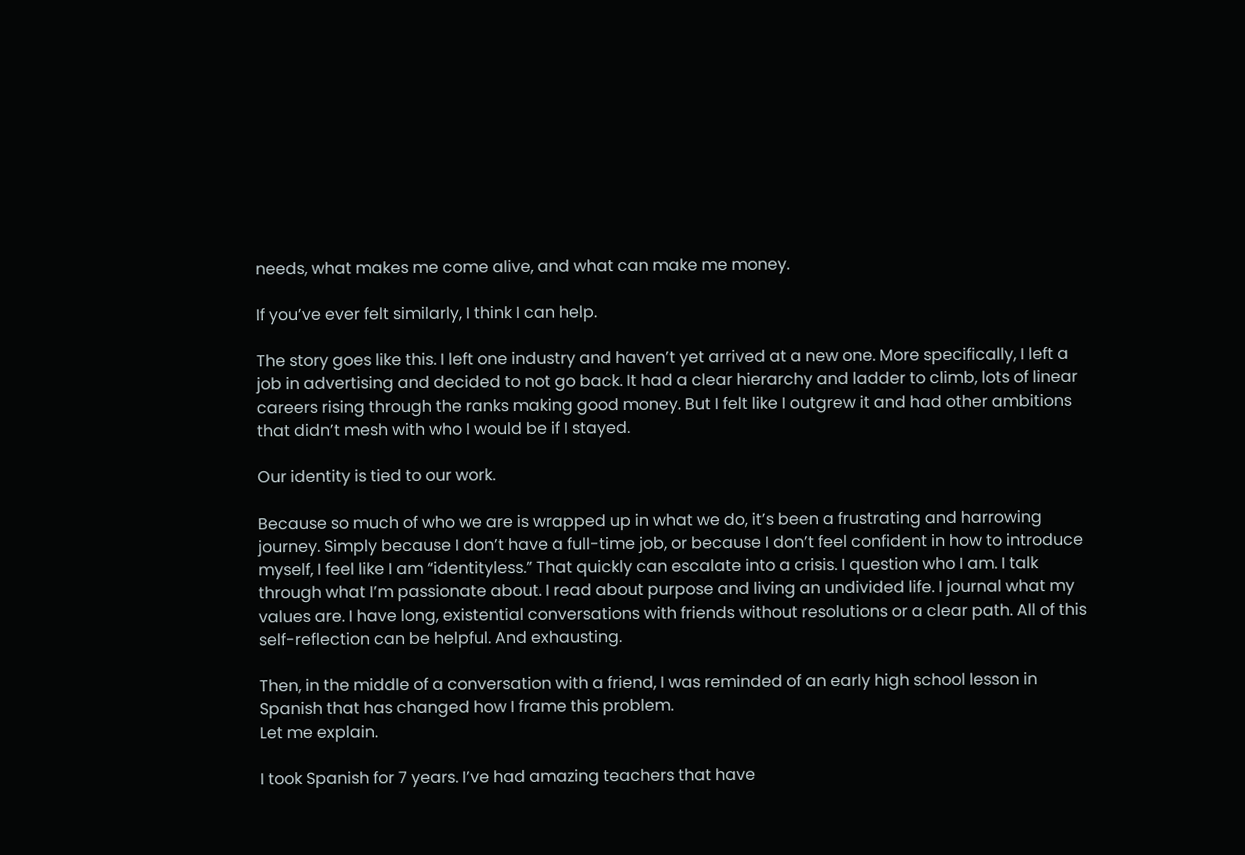needs, what makes me come alive, and what can make me money.

If you’ve ever felt similarly, I think I can help.

The story goes like this. I left one industry and haven’t yet arrived at a new one. More specifically, I left a job in advertising and decided to not go back. It had a clear hierarchy and ladder to climb, lots of linear careers rising through the ranks making good money. But I felt like I outgrew it and had other ambitions that didn’t mesh with who I would be if I stayed.

Our identity is tied to our work.

Because so much of who we are is wrapped up in what we do, it’s been a frustrating and harrowing journey. Simply because I don’t have a full-time job, or because I don’t feel confident in how to introduce myself, I feel like I am “identityless.” That quickly can escalate into a crisis. I question who I am. I talk through what I’m passionate about. I read about purpose and living an undivided life. I journal what my values are. I have long, existential conversations with friends without resolutions or a clear path. All of this self-reflection can be helpful. And exhausting.

Then, in the middle of a conversation with a friend, I was reminded of an early high school lesson in Spanish that has changed how I frame this problem.
Let me explain.

I took Spanish for 7 years. I’ve had amazing teachers that have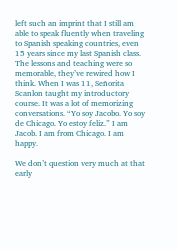left such an imprint that I still am able to speak fluently when traveling to Spanish speaking countries, even 15 years since my last Spanish class. The lessons and teaching were so memorable, they’ve rewired how I think. When I was 11, Señorita Scanlon taught my introductory course. It was a lot of memorizing conversations. “Yo soy Jacobo. Yo soy de Chicago. Yo estoy feliz.” I am Jacob. I am from Chicago. I am happy.

We don’t question very much at that early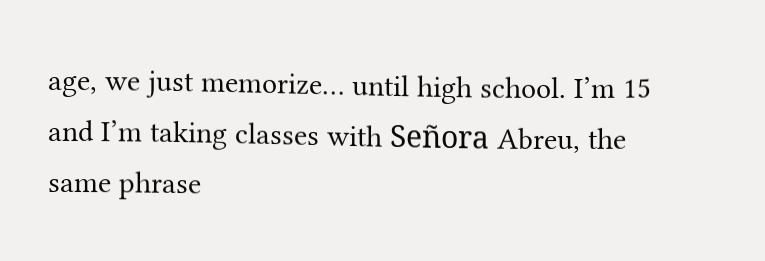age, we just memorize… until high school. I’m 15 and I’m taking classes with Señora Abreu, the same phrase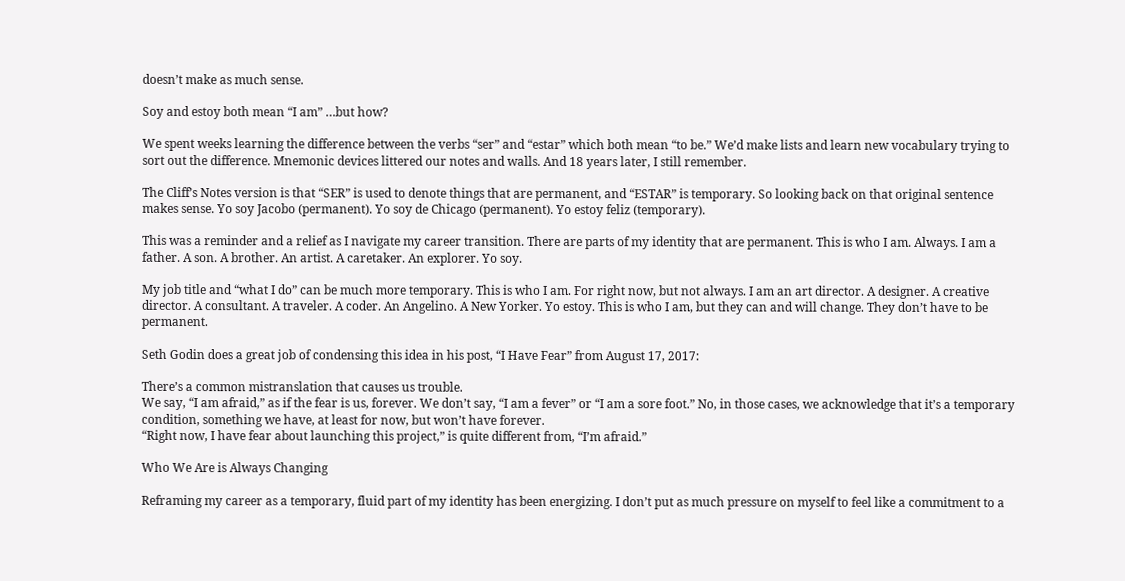doesn’t make as much sense.

Soy and estoy both mean “I am” …but how?

We spent weeks learning the difference between the verbs “ser” and “estar” which both mean “to be.” We’d make lists and learn new vocabulary trying to sort out the difference. Mnemonic devices littered our notes and walls. And 18 years later, I still remember.

The Cliff’s Notes version is that “SER” is used to denote things that are permanent, and “ESTAR” is temporary. So looking back on that original sentence makes sense. Yo soy Jacobo (permanent). Yo soy de Chicago (permanent). Yo estoy feliz (temporary).

This was a reminder and a relief as I navigate my career transition. There are parts of my identity that are permanent. This is who I am. Always. I am a father. A son. A brother. An artist. A caretaker. An explorer. Yo soy.

My job title and “what I do” can be much more temporary. This is who I am. For right now, but not always. I am an art director. A designer. A creative director. A consultant. A traveler. A coder. An Angelino. A New Yorker. Yo estoy. This is who I am, but they can and will change. They don’t have to be permanent.

Seth Godin does a great job of condensing this idea in his post, “I Have Fear” from August 17, 2017:

There’s a common mistranslation that causes us trouble.
We say, “I am afraid,” as if the fear is us, forever. We don’t say, “I am a fever” or “I am a sore foot.” No, in those cases, we acknowledge that it’s a temporary condition, something we have, at least for now, but won’t have forever.
“Right now, I have fear about launching this project,” is quite different from, “I’m afraid.”

Who We Are is Always Changing

Reframing my career as a temporary, fluid part of my identity has been energizing. I don’t put as much pressure on myself to feel like a commitment to a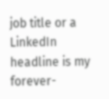job title or a LinkedIn headline is my forever-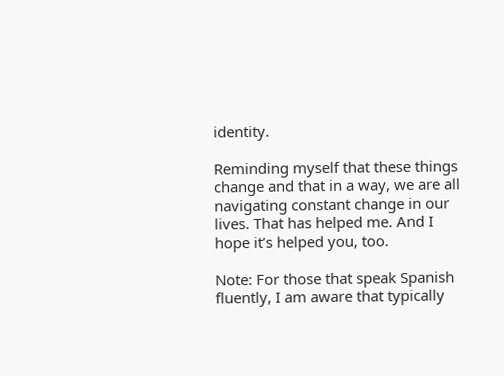identity.

Reminding myself that these things change and that in a way, we are all navigating constant change in our lives. That has helped me. And I hope it’s helped you, too.

Note: For those that speak Spanish fluently, I am aware that typically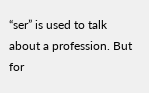“ser” is used to talk about a profession. But for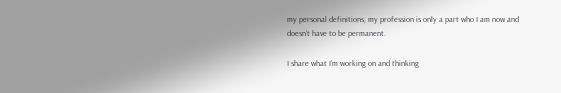my personal definitions, my profession is only a part who I am now and doesn’t have to be permanent.

I share what I’m working on and thinking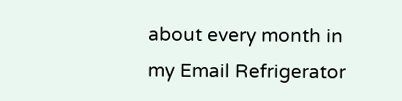about every month in my Email Refrigerator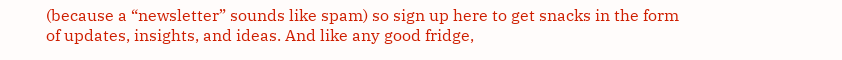(because a “newsletter” sounds like spam) so sign up here to get snacks in the form of updates, insights, and ideas. And like any good fridge,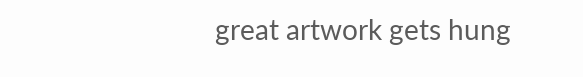great artwork gets hung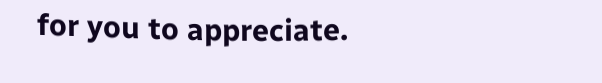for you to appreciate.